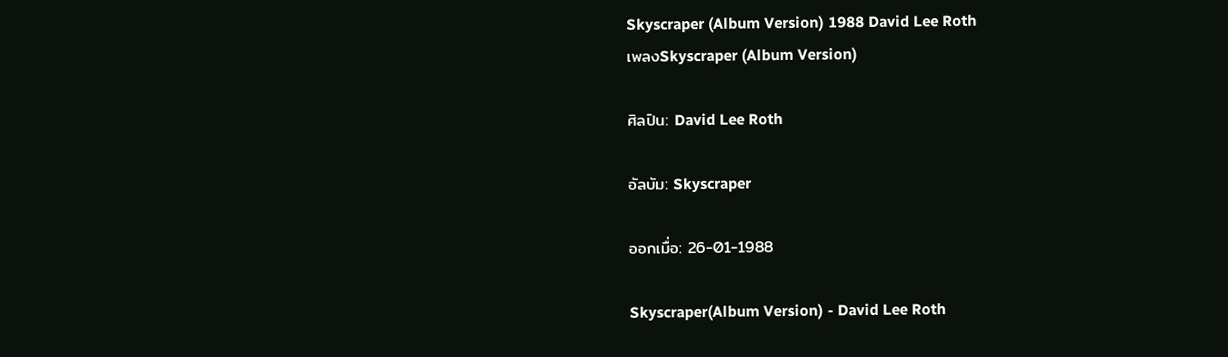Skyscraper (Album Version) 1988 David Lee Roth
เพลงSkyscraper (Album Version)

ศิลปิน: David Lee Roth

อัลบัม: Skyscraper

ออกเมื่อ: 26-01-1988

Skyscraper(Album Version) - David Lee Roth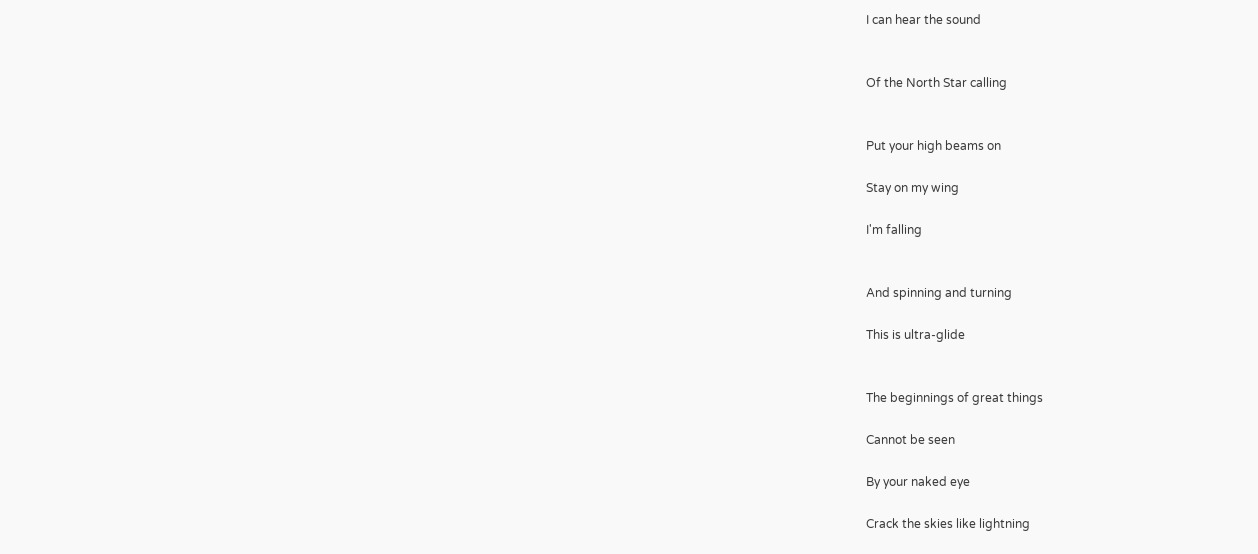I can hear the sound


Of the North Star calling


Put your high beams on

Stay on my wing

I'm falling


And spinning and turning

This is ultra-glide


The beginnings of great things

Cannot be seen

By your naked eye

Crack the skies like lightning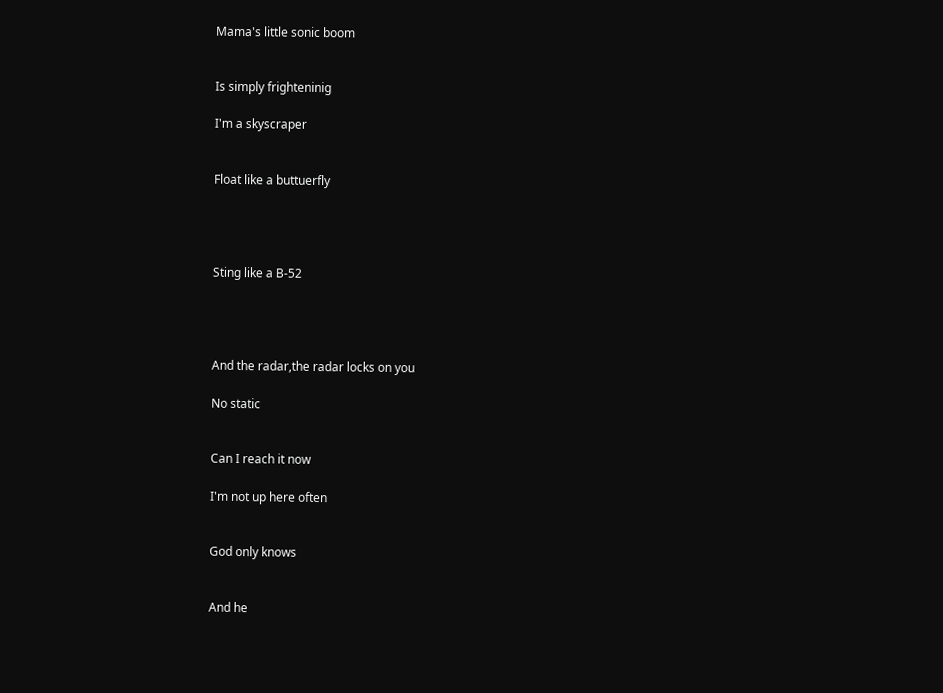Mama's little sonic boom


Is simply frighteninig

I'm a skyscraper


Float like a buttuerfly




Sting like a B-52




And the radar,the radar locks on you

No static


Can I reach it now

I'm not up here often


God only knows


And he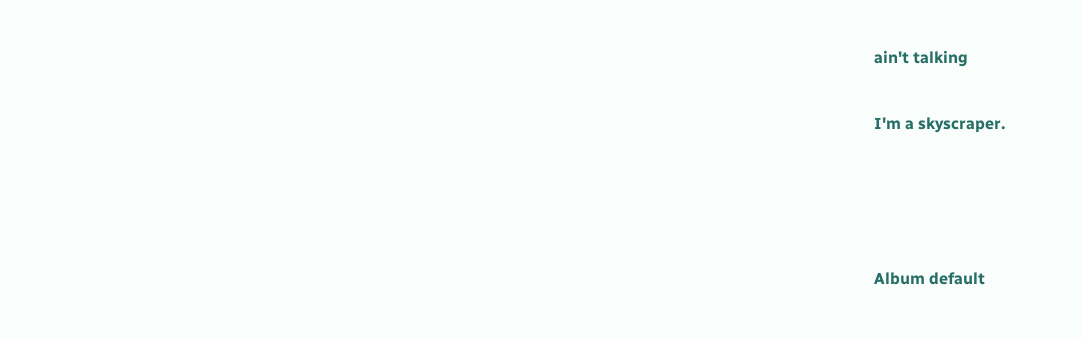ain't talking


I'm a skyscraper.






Album default